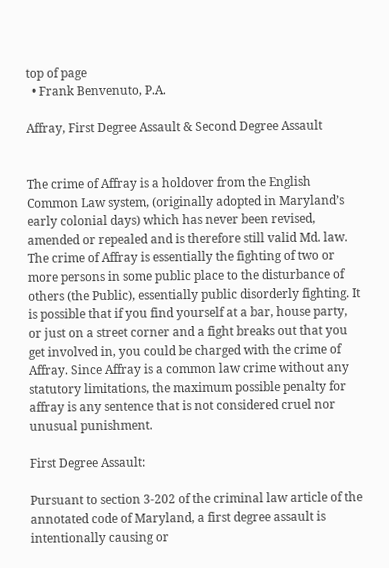top of page
  • Frank Benvenuto, P.A.

Affray, First Degree Assault & Second Degree Assault


The crime of Affray is a holdover from the English Common Law system, (originally adopted in Maryland’s early colonial days) which has never been revised, amended or repealed and is therefore still valid Md. law. The crime of Affray is essentially the fighting of two or more persons in some public place to the disturbance of others (the Public), essentially public disorderly fighting. It is possible that if you find yourself at a bar, house party, or just on a street corner and a fight breaks out that you get involved in, you could be charged with the crime of Affray. Since Affray is a common law crime without any statutory limitations, the maximum possible penalty for affray is any sentence that is not considered cruel nor unusual punishment.

First Degree Assault:

Pursuant to section 3-202 of the criminal law article of the annotated code of Maryland, a first degree assault is intentionally causing or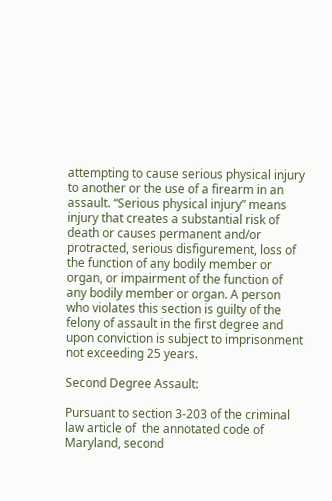attempting to cause serious physical injury to another or the use of a firearm in an assault. “Serious physical injury” means injury that creates a substantial risk of death or causes permanent and/or protracted, serious disfigurement, loss of the function of any bodily member or organ, or impairment of the function of any bodily member or organ. A person who violates this section is guilty of the felony of assault in the first degree and upon conviction is subject to imprisonment not exceeding 25 years.

Second Degree Assault:

Pursuant to section 3-203 of the criminal law article of  the annotated code of Maryland, second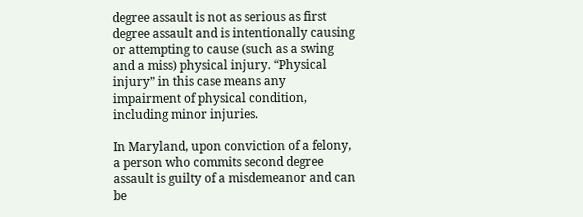degree assault is not as serious as first degree assault and is intentionally causing or attempting to cause (such as a swing and a miss) physical injury. “Physical injury” in this case means any impairment of physical condition, including minor injuries.

In Maryland, upon conviction of a felony, a person who commits second degree assault is guilty of a misdemeanor and can be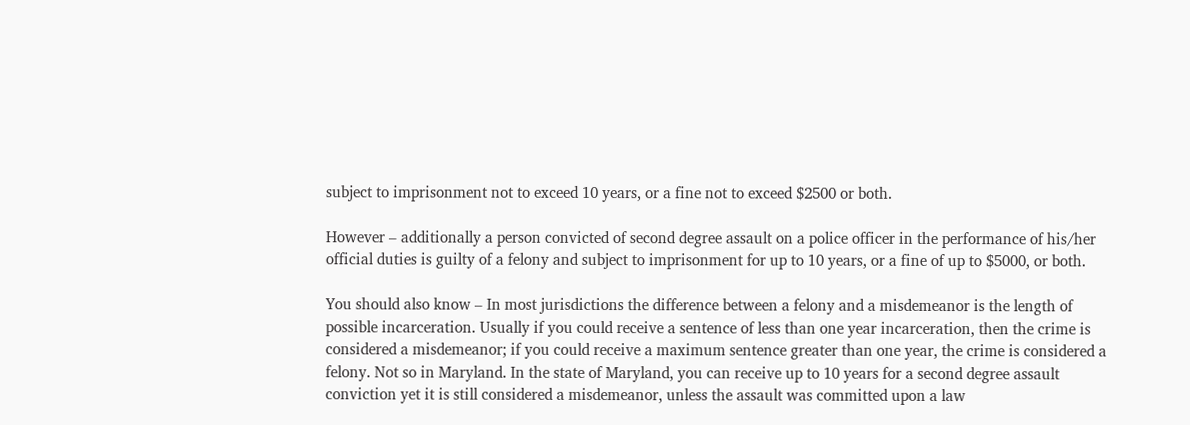subject to imprisonment not to exceed 10 years, or a fine not to exceed $2500 or both.

However – additionally a person convicted of second degree assault on a police officer in the performance of his/her official duties is guilty of a felony and subject to imprisonment for up to 10 years, or a fine of up to $5000, or both.

You should also know – In most jurisdictions the difference between a felony and a misdemeanor is the length of possible incarceration. Usually if you could receive a sentence of less than one year incarceration, then the crime is considered a misdemeanor; if you could receive a maximum sentence greater than one year, the crime is considered a felony. Not so in Maryland. In the state of Maryland, you can receive up to 10 years for a second degree assault conviction yet it is still considered a misdemeanor, unless the assault was committed upon a law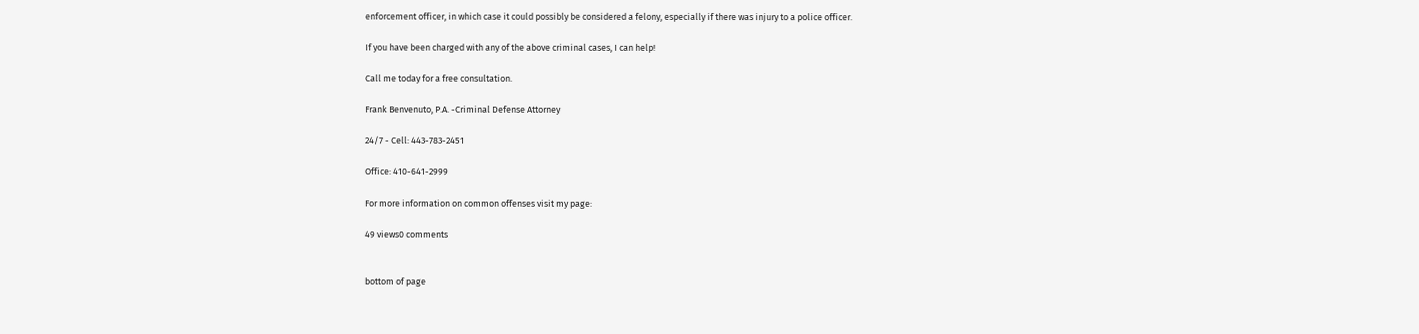enforcement officer, in which case it could possibly be considered a felony, especially if there was injury to a police officer.

If you have been charged with any of the above criminal cases, I can help!

Call me today for a free consultation.

Frank Benvenuto, P.A. -Criminal Defense Attorney

24/7 - Cell: 443-783-2451

Office: 410-641-2999

For more information on common offenses visit my page:

49 views0 comments


bottom of page